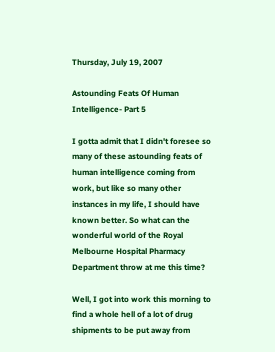Thursday, July 19, 2007

Astounding Feats Of Human Intelligence- Part 5

I gotta admit that I didn't foresee so many of these astounding feats of human intelligence coming from work, but like so many other instances in my life, I should have known better. So what can the wonderful world of the Royal Melbourne Hospital Pharmacy Department throw at me this time?

Well, I got into work this morning to find a whole hell of a lot of drug shipments to be put away from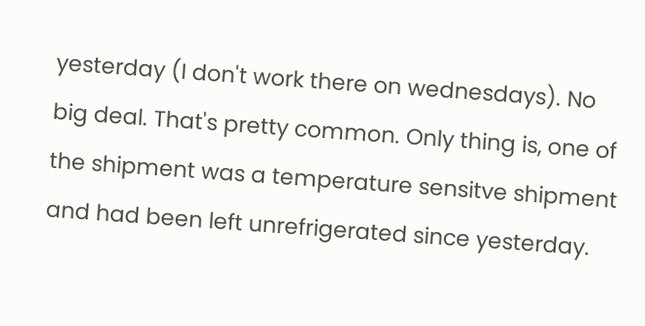yesterday (I don't work there on wednesdays). No big deal. That's pretty common. Only thing is, one of the shipment was a temperature sensitve shipment and had been left unrefrigerated since yesterday.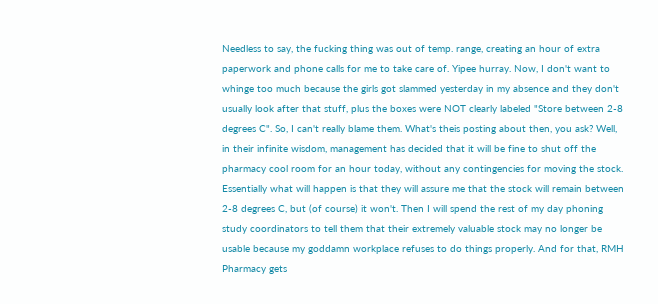Needless to say, the fucking thing was out of temp. range, creating an hour of extra paperwork and phone calls for me to take care of. Yipee hurray. Now, I don't want to whinge too much because the girls got slammed yesterday in my absence and they don't usually look after that stuff, plus the boxes were NOT clearly labeled "Store between 2-8 degrees C". So, I can't really blame them. What's theis posting about then, you ask? Well, in their infinite wisdom, management has decided that it will be fine to shut off the pharmacy cool room for an hour today, without any contingencies for moving the stock. Essentially what will happen is that they will assure me that the stock will remain between 2-8 degrees C, but (of course) it won't. Then I will spend the rest of my day phoning study coordinators to tell them that their extremely valuable stock may no longer be usable because my goddamn workplace refuses to do things properly. And for that, RMH Pharmacy gets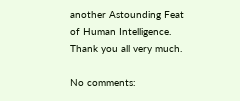another Astounding Feat of Human Intelligence. Thank you all very much.

No comments: